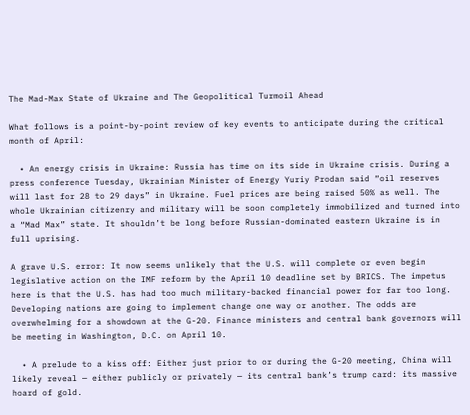The Mad-Max State of Ukraine and The Geopolitical Turmoil Ahead

What follows is a point-by-point review of key events to anticipate during the critical month of April:

  • An energy crisis in Ukraine: Russia has time on its side in Ukraine crisis. During a press conference Tuesday, Ukrainian Minister of Energy Yuriy Prodan said “oil reserves will last for 28 to 29 days” in Ukraine. Fuel prices are being raised 50% as well. The whole Ukrainian citizenry and military will be soon completely immobilized and turned into a “Mad Max” state. It shouldn’t be long before Russian-dominated eastern Ukraine is in full uprising.

A grave U.S. error: It now seems unlikely that the U.S. will complete or even begin legislative action on the IMF reform by the April 10 deadline set by BRICS. The impetus here is that the U.S. has had too much military-backed financial power for far too long. Developing nations are going to implement change one way or another. The odds are overwhelming for a showdown at the G-20. Finance ministers and central bank governors will be meeting in Washington, D.C. on April 10.

  • A prelude to a kiss off: Either just prior to or during the G-20 meeting, China will likely reveal — either publicly or privately — its central bank’s trump card: its massive hoard of gold.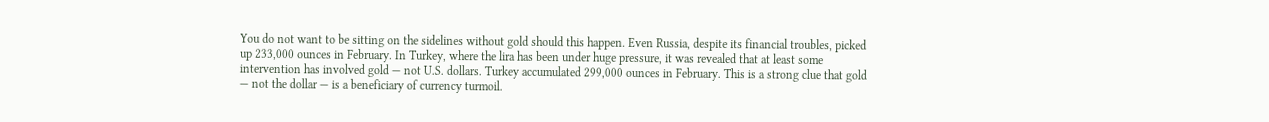You do not want to be sitting on the sidelines without gold should this happen. Even Russia, despite its financial troubles, picked up 233,000 ounces in February. In Turkey, where the lira has been under huge pressure, it was revealed that at least some intervention has involved gold — not U.S. dollars. Turkey accumulated 299,000 ounces in February. This is a strong clue that gold — not the dollar — is a beneficiary of currency turmoil.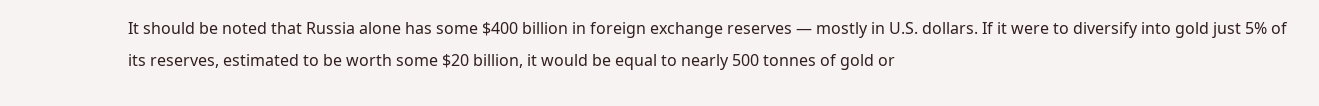It should be noted that Russia alone has some $400 billion in foreign exchange reserves — mostly in U.S. dollars. If it were to diversify into gold just 5% of its reserves, estimated to be worth some $20 billion, it would be equal to nearly 500 tonnes of gold or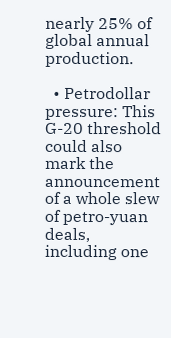nearly 25% of global annual production.

  • Petrodollar pressure: This G-20 threshold could also mark the announcement of a whole slew of petro-yuan deals, including one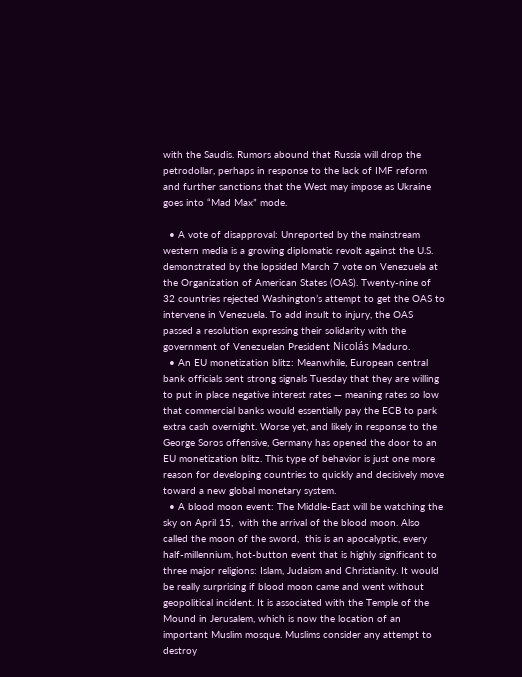with the Saudis. Rumors abound that Russia will drop the petrodollar, perhaps in response to the lack of IMF reform and further sanctions that the West may impose as Ukraine goes into “Mad Max” mode.

  • A vote of disapproval: Unreported by the mainstream western media is a growing diplomatic revolt against the U.S. demonstrated by the lopsided March 7 vote on Venezuela at the Organization of American States (OAS). Twenty-nine of 32 countries rejected Washington’s attempt to get the OAS to intervene in Venezuela. To add insult to injury, the OAS passed a resolution expressing their solidarity with the government of Venezuelan President Nicolás Maduro.
  • An EU monetization blitz: Meanwhile, European central bank officials sent strong signals Tuesday that they are willing to put in place negative interest rates — meaning rates so low that commercial banks would essentially pay the ECB to park extra cash overnight. Worse yet, and likely in response to the George Soros offensive, Germany has opened the door to an EU monetization blitz. This type of behavior is just one more reason for developing countries to quickly and decisively move toward a new global monetary system.
  • A blood moon event: The Middle-East will be watching the sky on April 15,  with the arrival of the blood moon. Also called the moon of the sword,  this is an apocalyptic, every half-millennium, hot-button event that is highly significant to three major religions: Islam, Judaism and Christianity. It would be really surprising if blood moon came and went without geopolitical incident. It is associated with the Temple of the Mound in Jerusalem, which is now the location of an important Muslim mosque. Muslims consider any attempt to destroy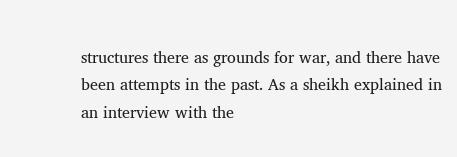structures there as grounds for war, and there have been attempts in the past. As a sheikh explained in an interview with the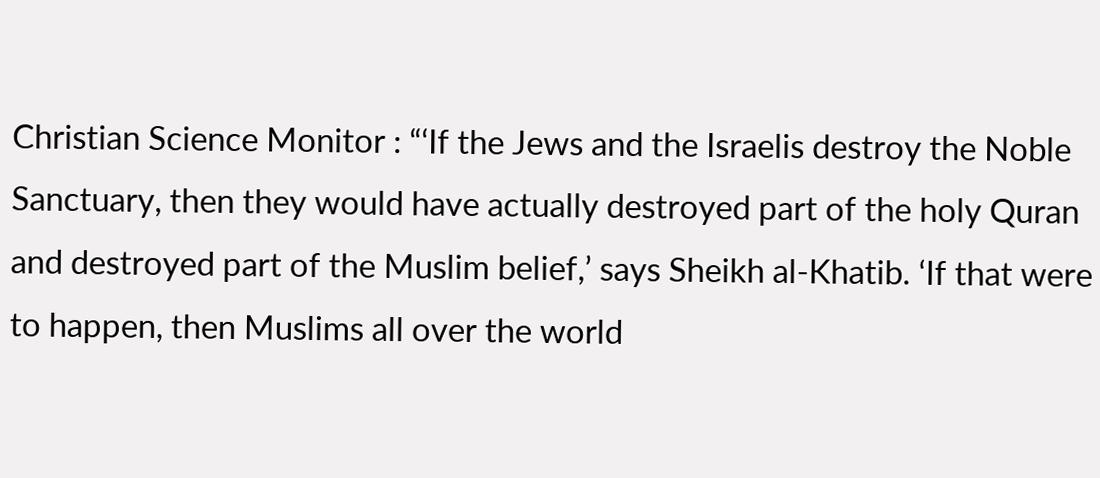Christian Science Monitor : “‘If the Jews and the Israelis destroy the Noble Sanctuary, then they would have actually destroyed part of the holy Quran and destroyed part of the Muslim belief,’ says Sheikh al-Khatib. ‘If that were to happen, then Muslims all over the world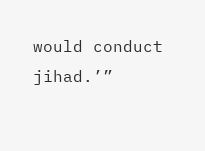would conduct jihad.’”